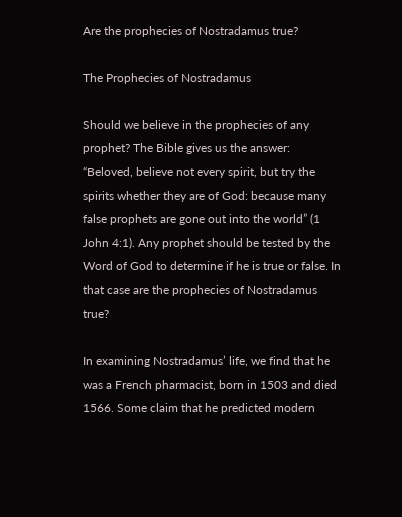Are the prophecies of Nostradamus true?

The Prophecies of Nostradamus

Should we believe in the prophecies of any prophet? The Bible gives us the answer: “Beloved, believe not every spirit, but try the spirits whether they are of God: because many false prophets are gone out into the world” (1 John 4:1). Any prophet should be tested by the Word of God to determine if he is true or false. In that case are the prophecies of Nostradamus true?

In examining Nostradamus’ life, we find that he was a French pharmacist, born in 1503 and died 1566. Some claim that he predicted modern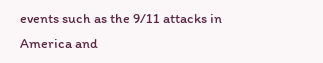events such as the 9/11 attacks in America and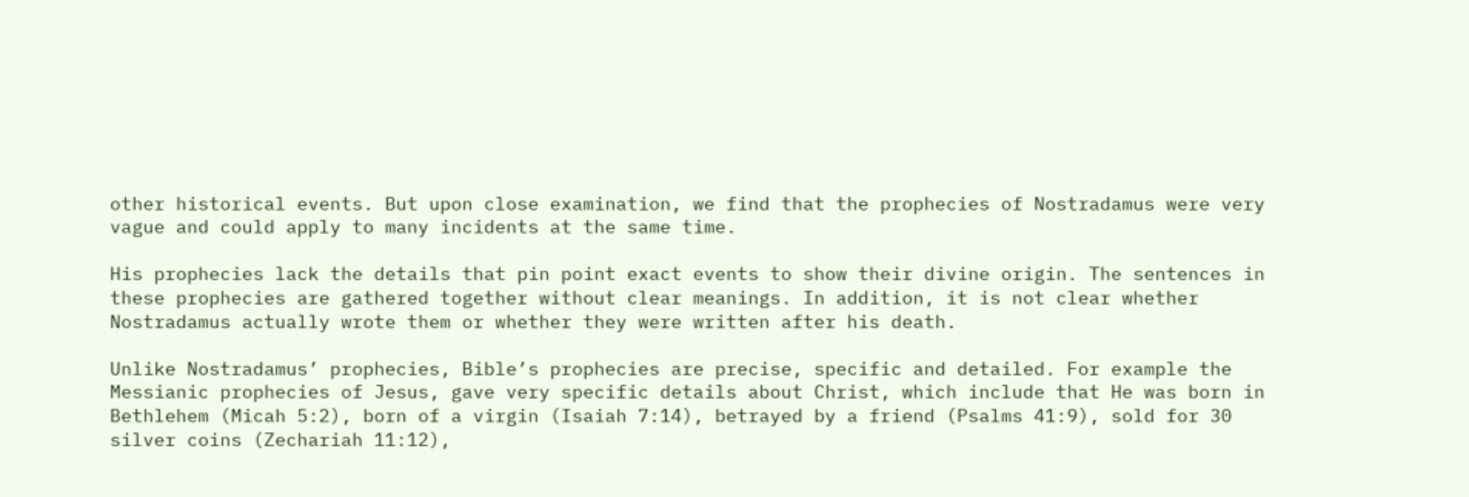other historical events. But upon close examination, we find that the prophecies of Nostradamus were very vague and could apply to many incidents at the same time.

His prophecies lack the details that pin point exact events to show their divine origin. The sentences in these prophecies are gathered together without clear meanings. In addition, it is not clear whether Nostradamus actually wrote them or whether they were written after his death.

Unlike Nostradamus’ prophecies, Bible’s prophecies are precise, specific and detailed. For example the Messianic prophecies of Jesus, gave very specific details about Christ, which include that He was born in Bethlehem (Micah 5:2), born of a virgin (Isaiah 7:14), betrayed by a friend (Psalms 41:9), sold for 30 silver coins (Zechariah 11:12),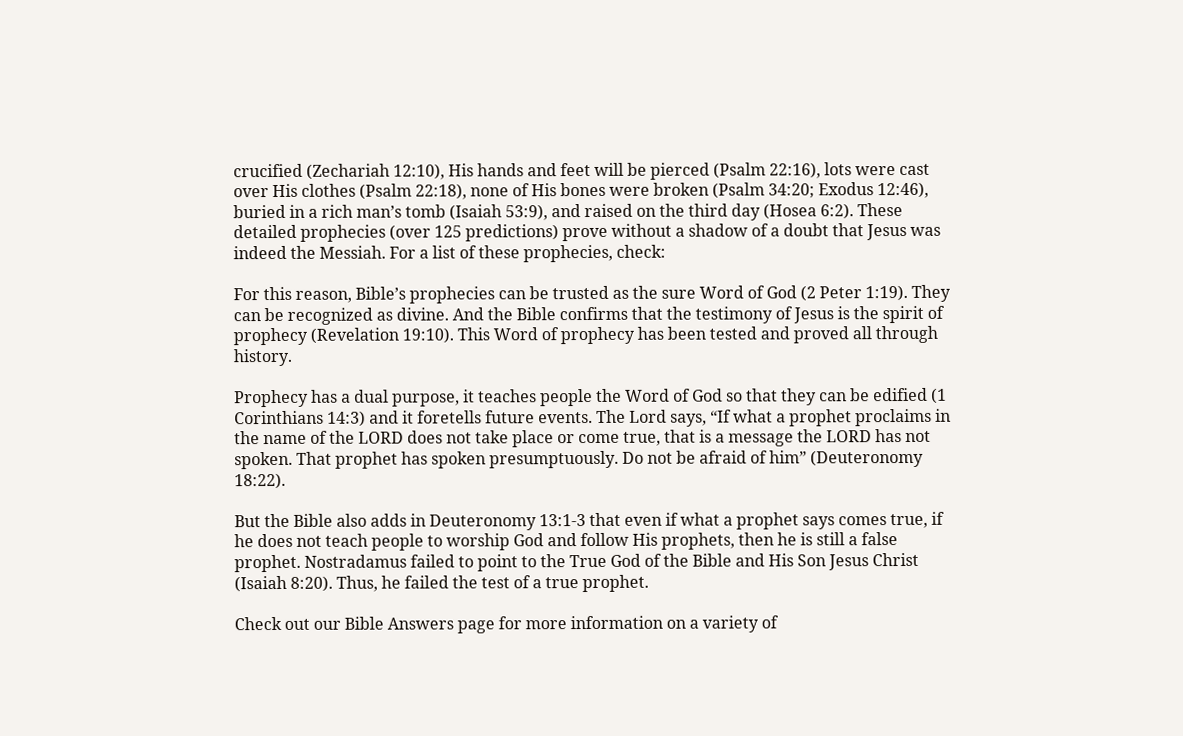crucified (Zechariah 12:10), His hands and feet will be pierced (Psalm 22:16), lots were cast over His clothes (Psalm 22:18), none of His bones were broken (Psalm 34:20; Exodus 12:46), buried in a rich man’s tomb (Isaiah 53:9), and raised on the third day (Hosea 6:2). These detailed prophecies (over 125 predictions) prove without a shadow of a doubt that Jesus was indeed the Messiah. For a list of these prophecies, check:

For this reason, Bible’s prophecies can be trusted as the sure Word of God (2 Peter 1:19). They can be recognized as divine. And the Bible confirms that the testimony of Jesus is the spirit of prophecy (Revelation 19:10). This Word of prophecy has been tested and proved all through history.

Prophecy has a dual purpose, it teaches people the Word of God so that they can be edified (1 Corinthians 14:3) and it foretells future events. The Lord says, “If what a prophet proclaims in the name of the LORD does not take place or come true, that is a message the LORD has not spoken. That prophet has spoken presumptuously. Do not be afraid of him” (Deuteronomy 18:22).

But the Bible also adds in Deuteronomy 13:1-3 that even if what a prophet says comes true, if he does not teach people to worship God and follow His prophets, then he is still a false prophet. Nostradamus failed to point to the True God of the Bible and His Son Jesus Christ (Isaiah 8:20). Thus, he failed the test of a true prophet.

Check out our Bible Answers page for more information on a variety of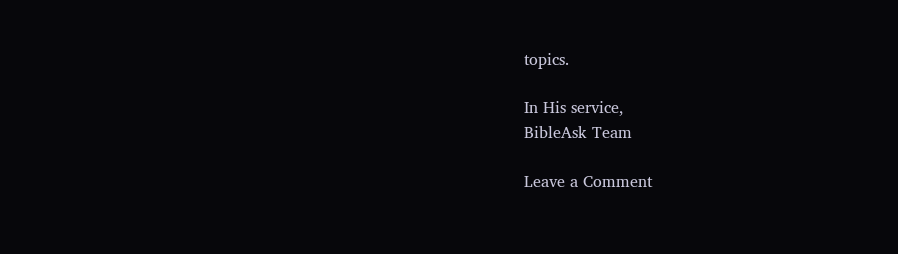topics.

In His service,
BibleAsk Team

Leave a Comment